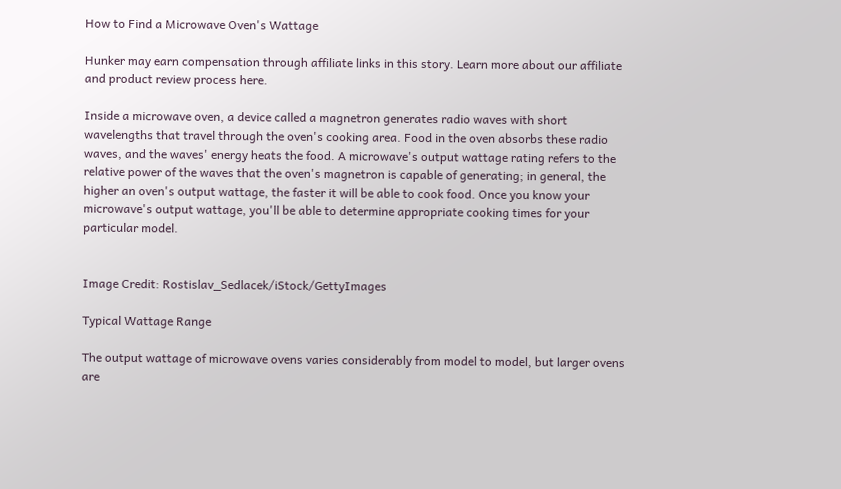How to Find a Microwave Oven's Wattage

Hunker may earn compensation through affiliate links in this story. Learn more about our affiliate and product review process here.

Inside a microwave oven, a device called a magnetron generates radio waves with short wavelengths that travel through the oven's cooking area. Food in the oven absorbs these radio waves, and the waves' energy heats the food. A microwave's output wattage rating refers to the relative power of the waves that the oven's magnetron is capable of generating; in general, the higher an oven's output wattage, the faster it will be able to cook food. Once you know your microwave's output wattage, you'll be able to determine appropriate cooking times for your particular model.


Image Credit: Rostislav_Sedlacek/iStock/GettyImages

Typical Wattage Range

The output wattage of microwave ovens varies considerably from model to model, but larger ovens are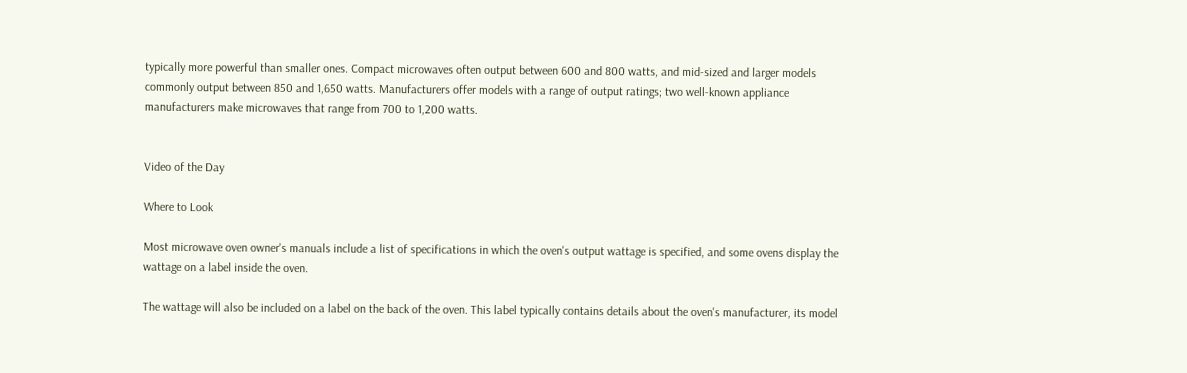typically more powerful than smaller ones. Compact microwaves often output between 600 and 800 watts, and mid-sized and larger models commonly output between 850 and 1,650 watts. Manufacturers offer models with a range of output ratings; two well-known appliance manufacturers make microwaves that range from 700 to 1,200 watts.


Video of the Day

Where to Look

Most microwave oven owner's manuals include a list of specifications in which the oven's output wattage is specified, and some ovens display the wattage on a label inside the oven.

The wattage will also be included on a label on the back of the oven. This label typically contains details about the oven's manufacturer, its model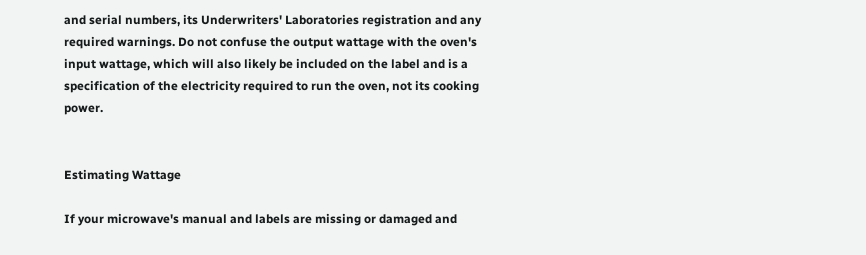and serial numbers, its Underwriters' Laboratories registration and any required warnings. Do not confuse the output wattage with the oven's input wattage, which will also likely be included on the label and is a specification of the electricity required to run the oven, not its cooking power.


Estimating Wattage

If your microwave's manual and labels are missing or damaged and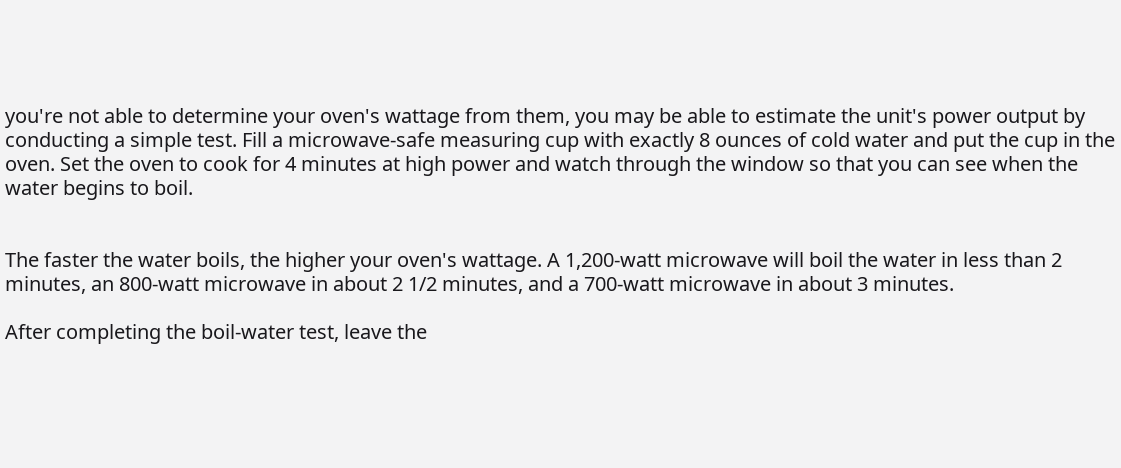you're not able to determine your oven's wattage from them, you may be able to estimate the unit's power output by conducting a simple test. Fill a microwave-safe measuring cup with exactly 8 ounces of cold water and put the cup in the oven. Set the oven to cook for 4 minutes at high power and watch through the window so that you can see when the water begins to boil.


The faster the water boils, the higher your oven's wattage. A 1,200-watt microwave will boil the water in less than 2 minutes, an 800-watt microwave in about 2 1/2 minutes, and a 700-watt microwave in about 3 minutes.

After completing the boil-water test, leave the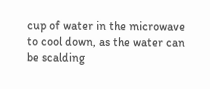cup of water in the microwave to cool down, as the water can be scalding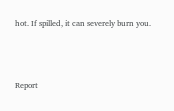hot. If spilled, it can severely burn you.




Report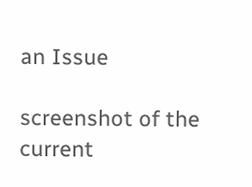an Issue

screenshot of the current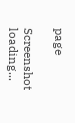page

Screenshot loading...